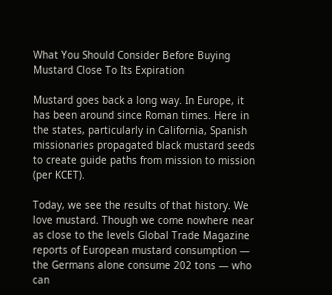What You Should Consider Before Buying Mustard Close To Its Expiration

Mustard goes back a long way. In Europe, it has been around since Roman times. Here in the states, particularly in California, Spanish missionaries propagated black mustard seeds to create guide paths from mission to mission (per KCET).

Today, we see the results of that history. We love mustard. Though we come nowhere near as close to the levels Global Trade Magazine reports of European mustard consumption — the Germans alone consume 202 tons — who can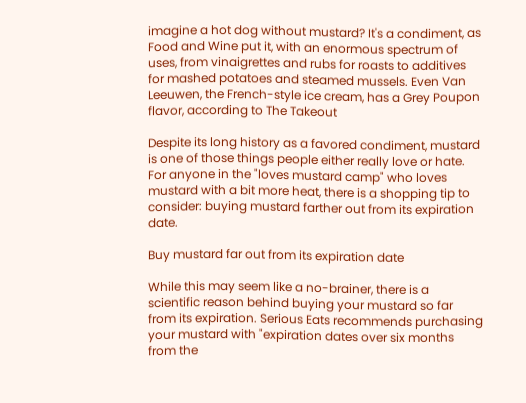imagine a hot dog without mustard? It's a condiment, as Food and Wine put it, with an enormous spectrum of uses, from vinaigrettes and rubs for roasts to additives for mashed potatoes and steamed mussels. Even Van Leeuwen, the French-style ice cream, has a Grey Poupon flavor, according to The Takeout

Despite its long history as a favored condiment, mustard is one of those things people either really love or hate. For anyone in the "loves mustard camp" who loves mustard with a bit more heat, there is a shopping tip to consider: buying mustard farther out from its expiration date.

Buy mustard far out from its expiration date

While this may seem like a no-brainer, there is a scientific reason behind buying your mustard so far from its expiration. Serious Eats recommends purchasing your mustard with "expiration dates over six months from the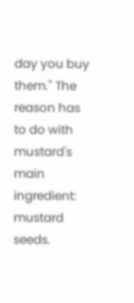day you buy them." The reason has to do with mustard's main ingredient: mustard seeds.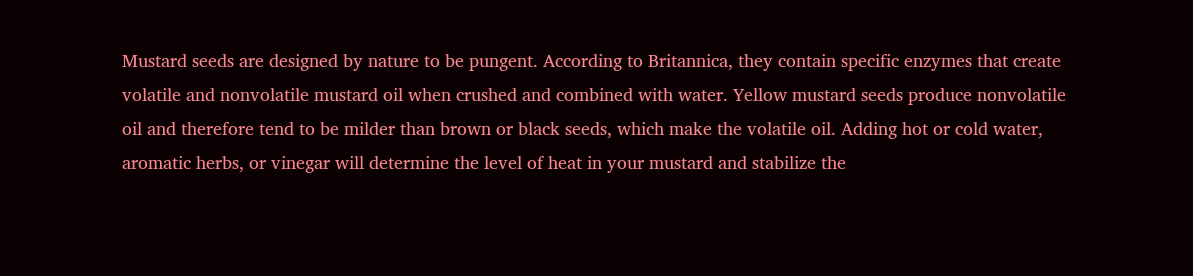Mustard seeds are designed by nature to be pungent. According to Britannica, they contain specific enzymes that create volatile and nonvolatile mustard oil when crushed and combined with water. Yellow mustard seeds produce nonvolatile oil and therefore tend to be milder than brown or black seeds, which make the volatile oil. Adding hot or cold water, aromatic herbs, or vinegar will determine the level of heat in your mustard and stabilize the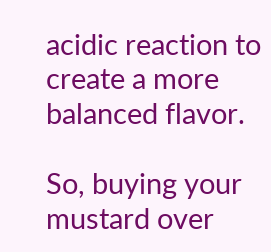acidic reaction to create a more balanced flavor.

So, buying your mustard over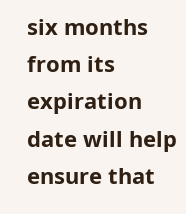six months from its expiration date will help ensure that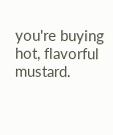you're buying hot, flavorful mustard.